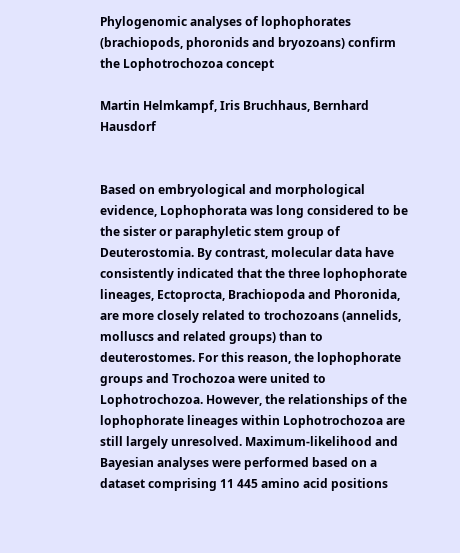Phylogenomic analyses of lophophorates (brachiopods, phoronids and bryozoans) confirm the Lophotrochozoa concept

Martin Helmkampf, Iris Bruchhaus, Bernhard Hausdorf


Based on embryological and morphological evidence, Lophophorata was long considered to be the sister or paraphyletic stem group of Deuterostomia. By contrast, molecular data have consistently indicated that the three lophophorate lineages, Ectoprocta, Brachiopoda and Phoronida, are more closely related to trochozoans (annelids, molluscs and related groups) than to deuterostomes. For this reason, the lophophorate groups and Trochozoa were united to Lophotrochozoa. However, the relationships of the lophophorate lineages within Lophotrochozoa are still largely unresolved. Maximum-likelihood and Bayesian analyses were performed based on a dataset comprising 11 445 amino acid positions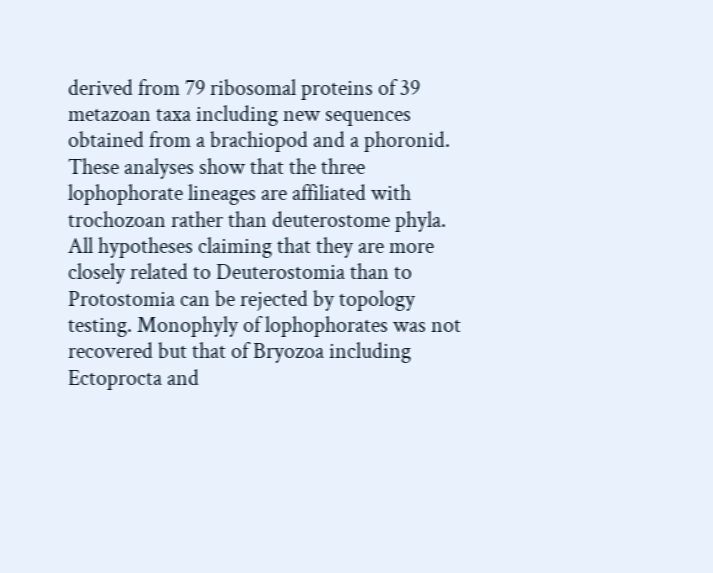derived from 79 ribosomal proteins of 39 metazoan taxa including new sequences obtained from a brachiopod and a phoronid. These analyses show that the three lophophorate lineages are affiliated with trochozoan rather than deuterostome phyla. All hypotheses claiming that they are more closely related to Deuterostomia than to Protostomia can be rejected by topology testing. Monophyly of lophophorates was not recovered but that of Bryozoa including Ectoprocta and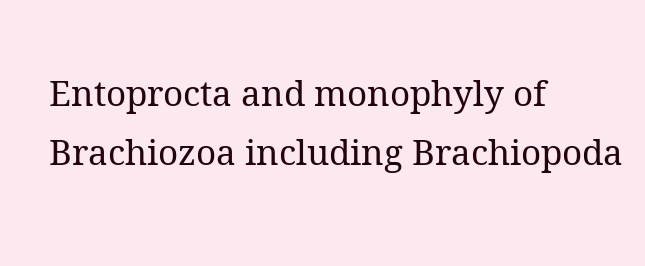Entoprocta and monophyly of Brachiozoa including Brachiopoda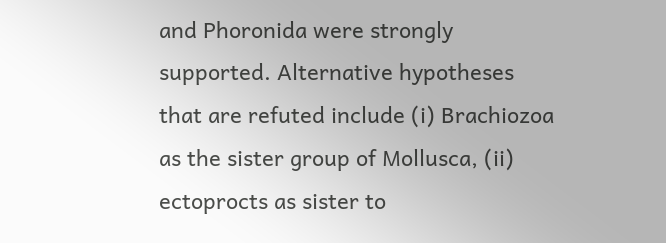and Phoronida were strongly supported. Alternative hypotheses that are refuted include (i) Brachiozoa as the sister group of Mollusca, (ii) ectoprocts as sister to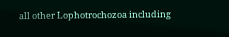all other Lophotrochozoa including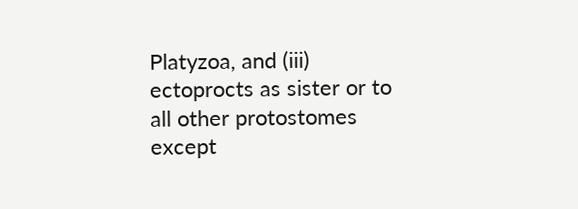Platyzoa, and (iii) ectoprocts as sister or to all other protostomes except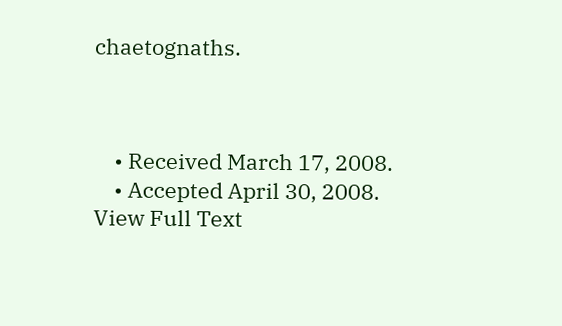chaetognaths.



    • Received March 17, 2008.
    • Accepted April 30, 2008.
View Full Text